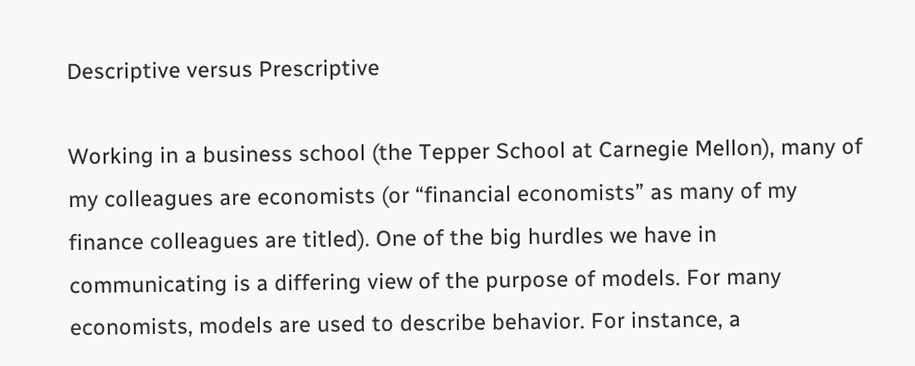Descriptive versus Prescriptive

Working in a business school (the Tepper School at Carnegie Mellon), many of my colleagues are economists (or “financial economists” as many of my finance colleagues are titled). One of the big hurdles we have in communicating is a differing view of the purpose of models. For many economists, models are used to describe behavior. For instance, a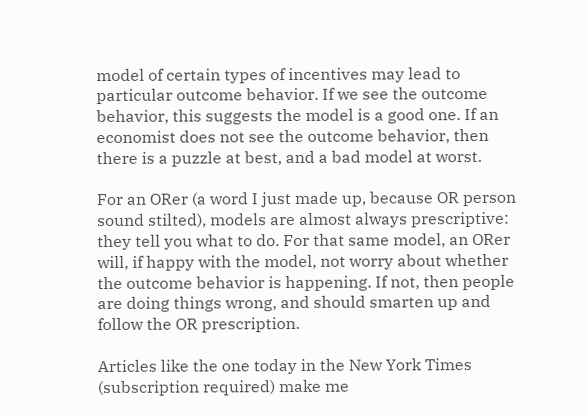model of certain types of incentives may lead to particular outcome behavior. If we see the outcome behavior, this suggests the model is a good one. If an economist does not see the outcome behavior, then there is a puzzle at best, and a bad model at worst.

For an ORer (a word I just made up, because OR person sound stilted), models are almost always prescriptive: they tell you what to do. For that same model, an ORer will, if happy with the model, not worry about whether the outcome behavior is happening. If not, then people are doing things wrong, and should smarten up and follow the OR prescription.

Articles like the one today in the New York Times (subscription required) make me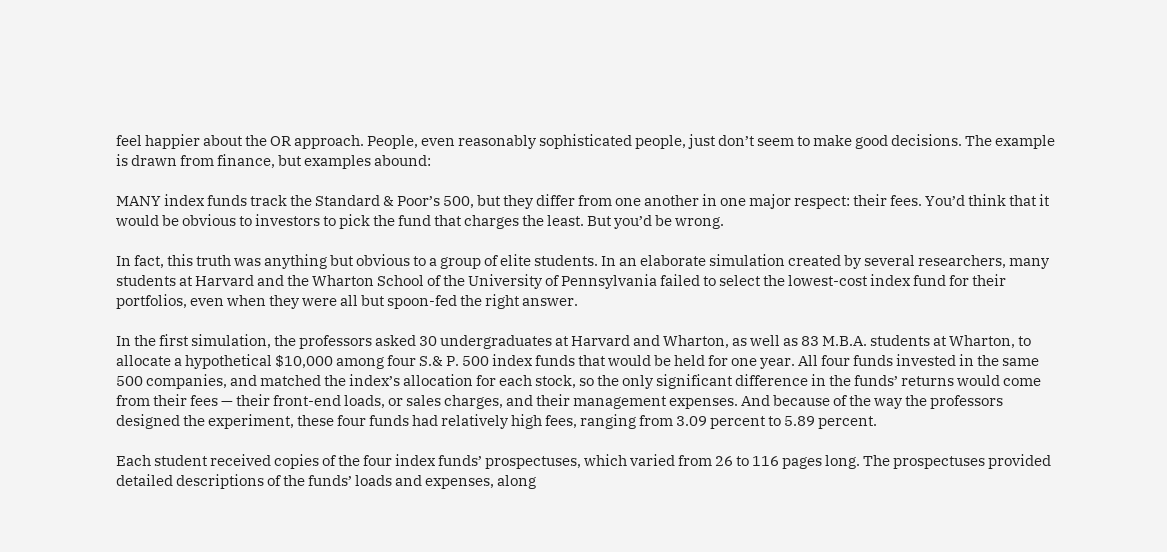feel happier about the OR approach. People, even reasonably sophisticated people, just don’t seem to make good decisions. The example is drawn from finance, but examples abound:

MANY index funds track the Standard & Poor’s 500, but they differ from one another in one major respect: their fees. You’d think that it would be obvious to investors to pick the fund that charges the least. But you’d be wrong.

In fact, this truth was anything but obvious to a group of elite students. In an elaborate simulation created by several researchers, many students at Harvard and the Wharton School of the University of Pennsylvania failed to select the lowest-cost index fund for their portfolios, even when they were all but spoon-fed the right answer.

In the first simulation, the professors asked 30 undergraduates at Harvard and Wharton, as well as 83 M.B.A. students at Wharton, to allocate a hypothetical $10,000 among four S.& P. 500 index funds that would be held for one year. All four funds invested in the same 500 companies, and matched the index’s allocation for each stock, so the only significant difference in the funds’ returns would come from their fees — their front-end loads, or sales charges, and their management expenses. And because of the way the professors designed the experiment, these four funds had relatively high fees, ranging from 3.09 percent to 5.89 percent.

Each student received copies of the four index funds’ prospectuses, which varied from 26 to 116 pages long. The prospectuses provided detailed descriptions of the funds’ loads and expenses, along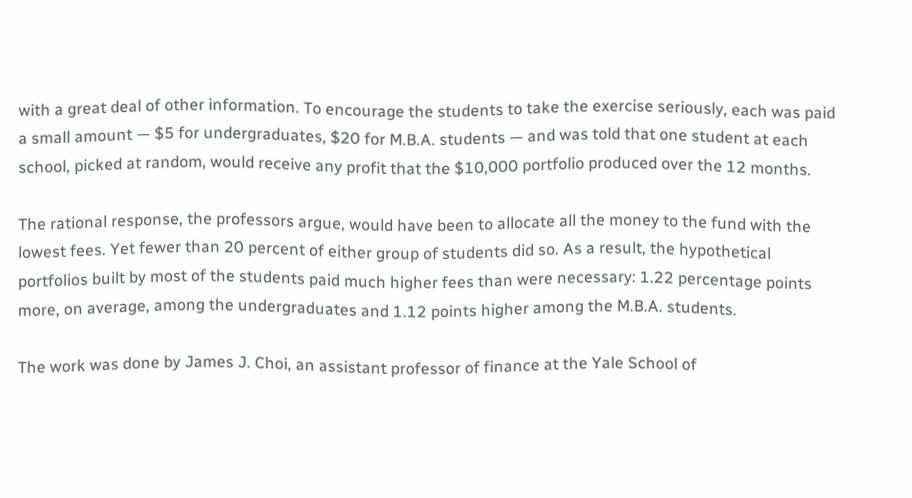with a great deal of other information. To encourage the students to take the exercise seriously, each was paid a small amount — $5 for undergraduates, $20 for M.B.A. students — and was told that one student at each school, picked at random, would receive any profit that the $10,000 portfolio produced over the 12 months.

The rational response, the professors argue, would have been to allocate all the money to the fund with the lowest fees. Yet fewer than 20 percent of either group of students did so. As a result, the hypothetical portfolios built by most of the students paid much higher fees than were necessary: 1.22 percentage points more, on average, among the undergraduates and 1.12 points higher among the M.B.A. students.

The work was done by James J. Choi, an assistant professor of finance at the Yale School of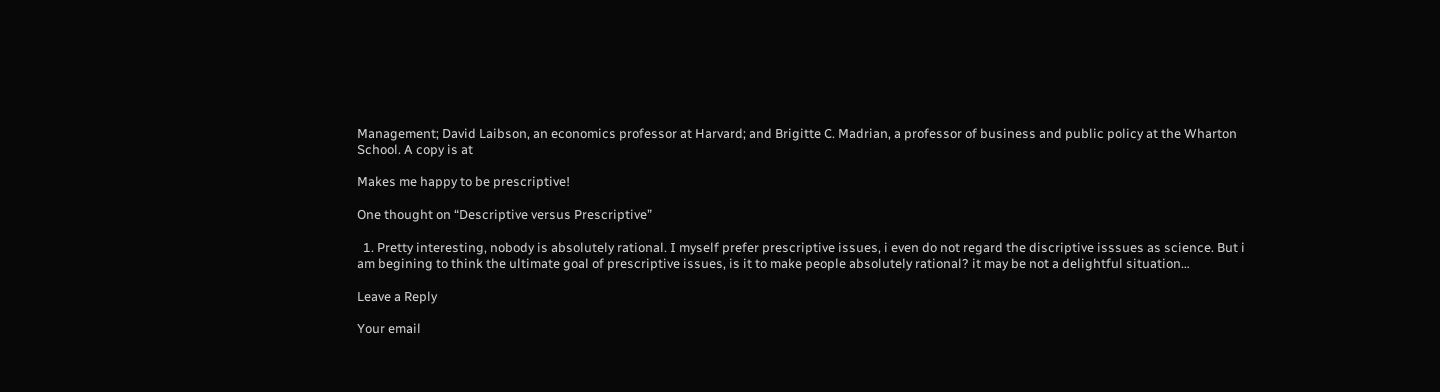Management; David Laibson, an economics professor at Harvard; and Brigitte C. Madrian, a professor of business and public policy at the Wharton School. A copy is at

Makes me happy to be prescriptive!

One thought on “Descriptive versus Prescriptive”

  1. Pretty interesting, nobody is absolutely rational. I myself prefer prescriptive issues, i even do not regard the discriptive isssues as science. But i am begining to think the ultimate goal of prescriptive issues, is it to make people absolutely rational? it may be not a delightful situation…

Leave a Reply

Your email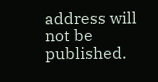address will not be published.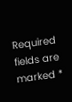Required fields are marked *